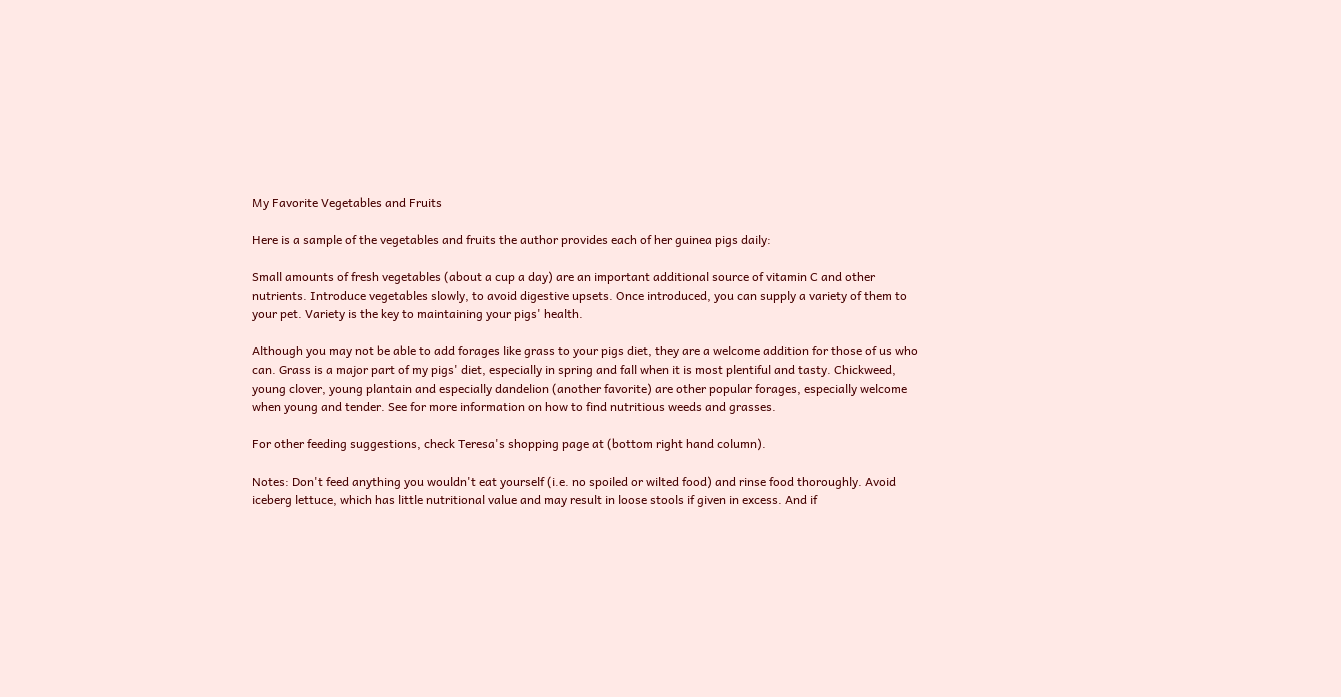My Favorite Vegetables and Fruits

Here is a sample of the vegetables and fruits the author provides each of her guinea pigs daily:

Small amounts of fresh vegetables (about a cup a day) are an important additional source of vitamin C and other nutrients. Introduce vegetables slowly, to avoid digestive upsets. Once introduced, you can supply a variety of them to your pet. Variety is the key to maintaining your pigs' health.

Although you may not be able to add forages like grass to your pigs diet, they are a welcome addition for those of us who can. Grass is a major part of my pigs' diet, especially in spring and fall when it is most plentiful and tasty. Chickweed, young clover, young plantain and especially dandelion (another favorite) are other popular forages, especially welcome when young and tender. See for more information on how to find nutritious weeds and grasses.

For other feeding suggestions, check Teresa's shopping page at (bottom right hand column).

Notes: Don't feed anything you wouldn't eat yourself (i.e. no spoiled or wilted food) and rinse food thoroughly. Avoid iceberg lettuce, which has little nutritional value and may result in loose stools if given in excess. And if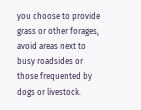you choose to provide grass or other forages, avoid areas next to busy roadsides or those frequented by dogs or livestock.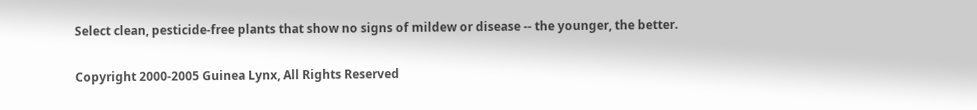Select clean, pesticide-free plants that show no signs of mildew or disease -- the younger, the better.

Copyright 2000-2005 Guinea Lynx, All Rights Reserved